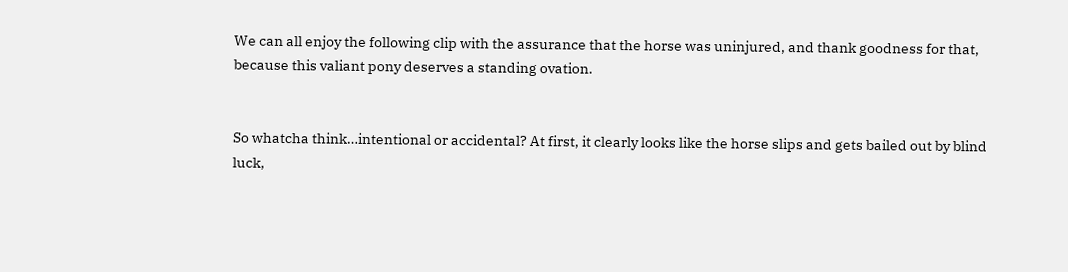We can all enjoy the following clip with the assurance that the horse was uninjured, and thank goodness for that, because this valiant pony deserves a standing ovation.


So whatcha think…intentional or accidental? At first, it clearly looks like the horse slips and gets bailed out by blind luck,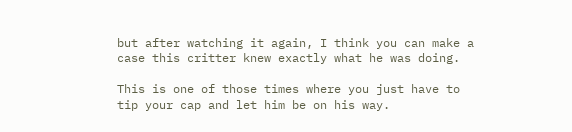but after watching it again, I think you can make a case this critter knew exactly what he was doing.

This is one of those times where you just have to tip your cap and let him be on his way.